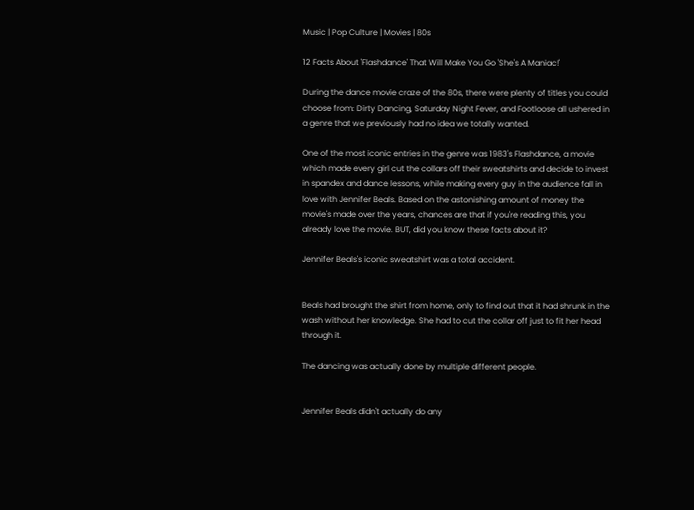Music | Pop Culture | Movies | 80s

12 Facts About 'Flashdance' That Will Make You Go 'She's A Maniac!'

During the dance movie craze of the 80s, there were plenty of titles you could choose from: Dirty Dancing, Saturday Night Fever, and Footloose all ushered in a genre that we previously had no idea we totally wanted.

One of the most iconic entries in the genre was 1983's Flashdance, a movie which made every girl cut the collars off their sweatshirts and decide to invest in spandex and dance lessons, while making every guy in the audience fall in love with Jennifer Beals. Based on the astonishing amount of money the movie's made over the years, chances are that if you're reading this, you already love the movie. BUT, did you know these facts about it?

Jennifer Beals's iconic sweatshirt was a total accident.


Beals had brought the shirt from home, only to find out that it had shrunk in the wash without her knowledge. She had to cut the collar off just to fit her head through it.

The dancing was actually done by multiple different people.


Jennifer Beals didn't actually do any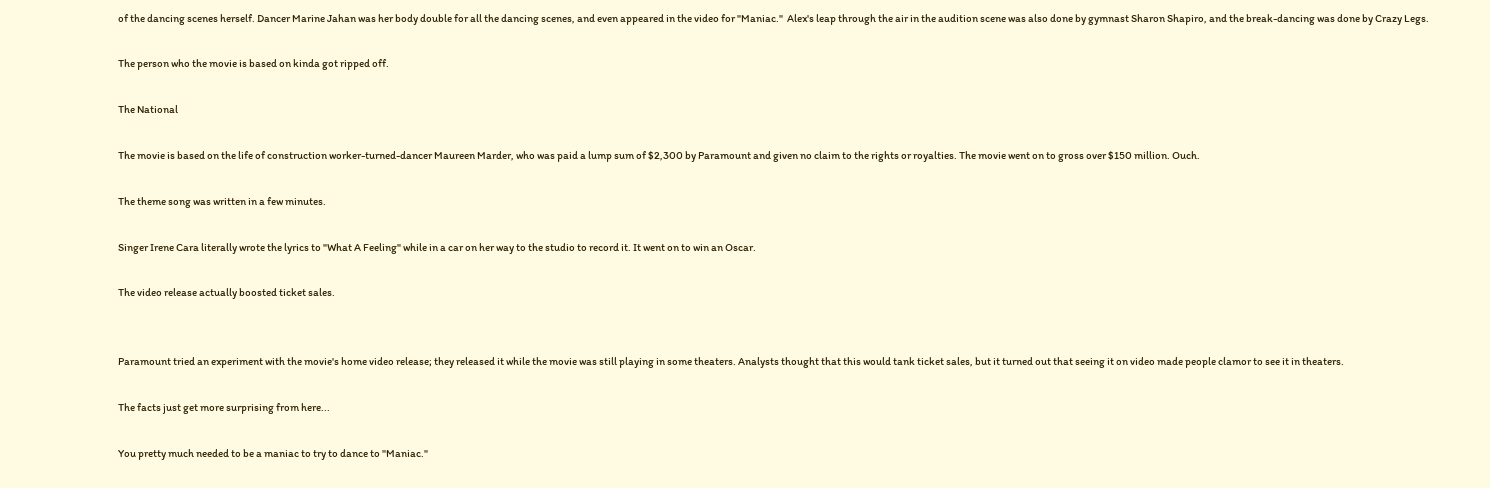of the dancing scenes herself. Dancer Marine Jahan was her body double for all the dancing scenes, and even appeared in the video for "Maniac."  Alex's leap through the air in the audition scene was also done by gymnast Sharon Shapiro, and the break-dancing was done by Crazy Legs.

The person who the movie is based on kinda got ripped off.

The National

The movie is based on the life of construction worker-turned-dancer Maureen Marder, who was paid a lump sum of $2,300 by Paramount and given no claim to the rights or royalties. The movie went on to gross over $150 million. Ouch.

The theme song was written in a few minutes.

Singer Irene Cara literally wrote the lyrics to "What A Feeling" while in a car on her way to the studio to record it. It went on to win an Oscar.

The video release actually boosted ticket sales.


Paramount tried an experiment with the movie's home video release; they released it while the movie was still playing in some theaters. Analysts thought that this would tank ticket sales, but it turned out that seeing it on video made people clamor to see it in theaters.

The facts just get more surprising from here...

You pretty much needed to be a maniac to try to dance to "Maniac."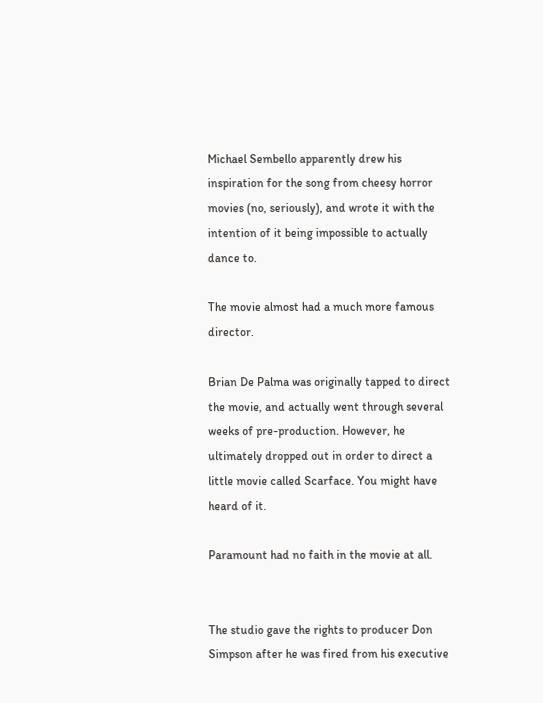Michael Sembello apparently drew his inspiration for the song from cheesy horror movies (no, seriously), and wrote it with the intention of it being impossible to actually dance to.

The movie almost had a much more famous director.

Brian De Palma was originally tapped to direct the movie, and actually went through several weeks of pre-production. However, he ultimately dropped out in order to direct a little movie called Scarface. You might have heard of it.

Paramount had no faith in the movie at all.


The studio gave the rights to producer Don Simpson after he was fired from his executive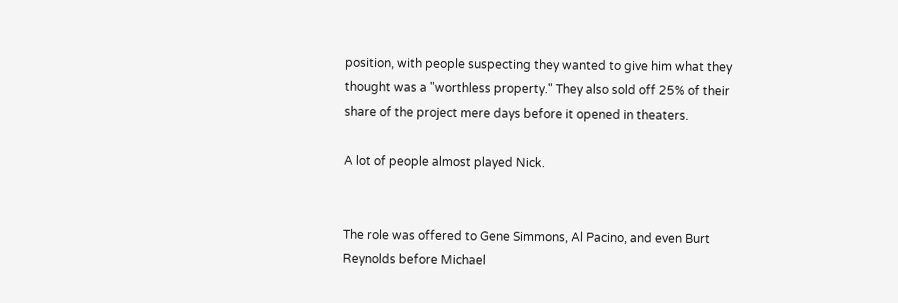position, with people suspecting they wanted to give him what they thought was a "worthless property." They also sold off 25% of their share of the project mere days before it opened in theaters.

A lot of people almost played Nick.


The role was offered to Gene Simmons, Al Pacino, and even Burt Reynolds before Michael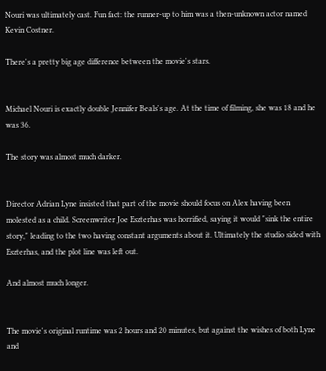Nouri was ultimately cast. Fun fact: the runner-up to him was a then-unknown actor named Kevin Costner.

There's a pretty big age difference between the movie's stars.


Michael Nouri is exactly double Jennifer Beals's age. At the time of filming, she was 18 and he was 36.

The story was almost much darker.


Director Adrian Lyne insisted that part of the movie should focus on Alex having been molested as a child. Screenwriter Joe Eszterhas was horrified, saying it would "sink the entire story," leading to the two having constant arguments about it. Ultimately the studio sided with Eszterhas, and the plot line was left out.

And almost much longer.


The movie's original runtime was 2 hours and 20 minutes, but against the wishes of both Lyne and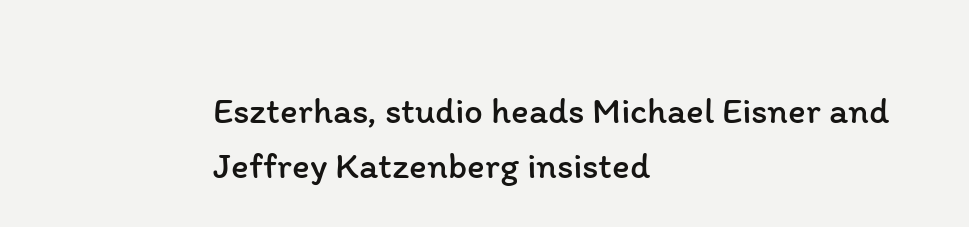Eszterhas, studio heads Michael Eisner and Jeffrey Katzenberg insisted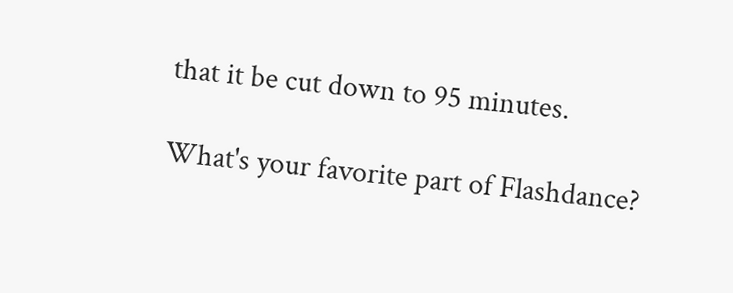that it be cut down to 95 minutes.

What's your favorite part of Flashdance?